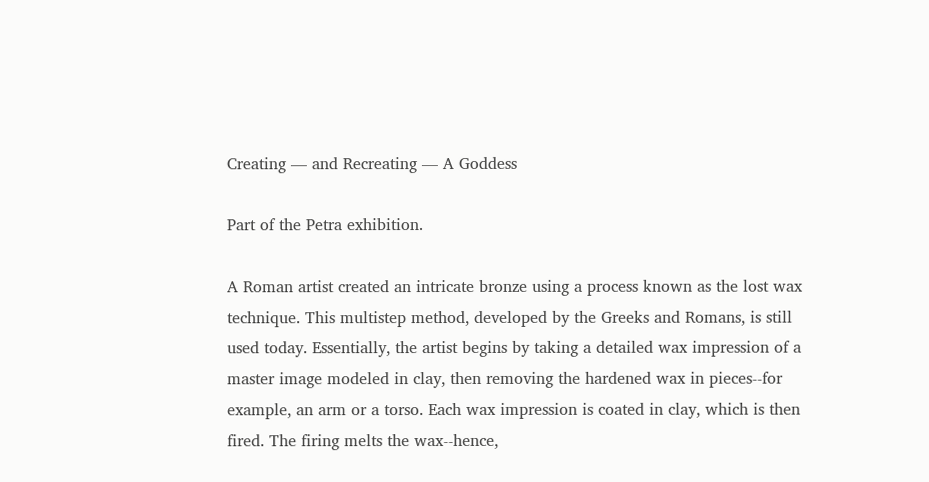Creating — and Recreating — A Goddess

Part of the Petra exhibition.

A Roman artist created an intricate bronze using a process known as the lost wax technique. This multistep method, developed by the Greeks and Romans, is still used today. Essentially, the artist begins by taking a detailed wax impression of a master image modeled in clay, then removing the hardened wax in pieces--for example, an arm or a torso. Each wax impression is coated in clay, which is then fired. The firing melts the wax--hence,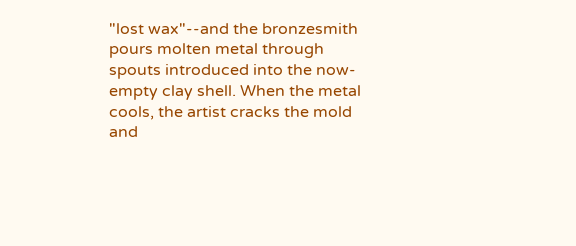"lost wax"--and the bronzesmith pours molten metal through spouts introduced into the now-empty clay shell. When the metal cools, the artist cracks the mold and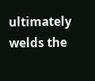ultimately welds the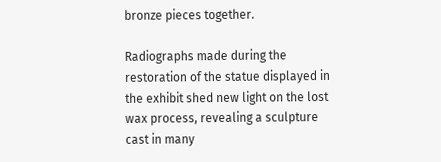bronze pieces together.

Radiographs made during the restoration of the statue displayed in the exhibit shed new light on the lost wax process, revealing a sculpture cast in many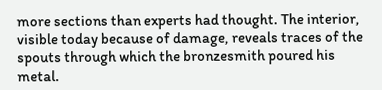more sections than experts had thought. The interior, visible today because of damage, reveals traces of the spouts through which the bronzesmith poured his metal.